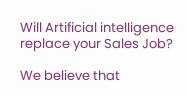Will Artificial intelligence replace your Sales Job?

We believe that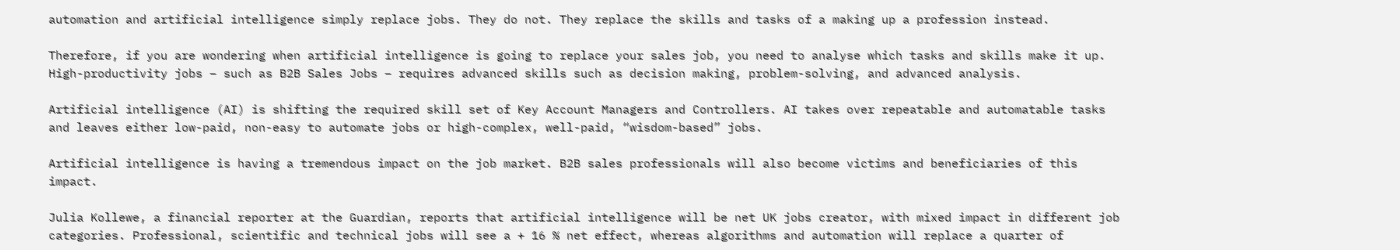automation and artificial intelligence simply replace jobs. They do not. They replace the skills and tasks of a making up a profession instead.

Therefore, if you are wondering when artificial intelligence is going to replace your sales job, you need to analyse which tasks and skills make it up. High-productivity jobs – such as B2B Sales Jobs – requires advanced skills such as decision making, problem-solving, and advanced analysis.

Artificial intelligence (AI) is shifting the required skill set of Key Account Managers and Controllers. AI takes over repeatable and automatable tasks and leaves either low-paid, non-easy to automate jobs or high-complex, well-paid, “wisdom-based” jobs.

Artificial intelligence is having a tremendous impact on the job market. B2B sales professionals will also become victims and beneficiaries of this impact.

Julia Kollewe, a financial reporter at the Guardian, reports that artificial intelligence will be net UK jobs creator, with mixed impact in different job categories. Professional, scientific and technical jobs will see a + 16 % net effect, whereas algorithms and automation will replace a quarter of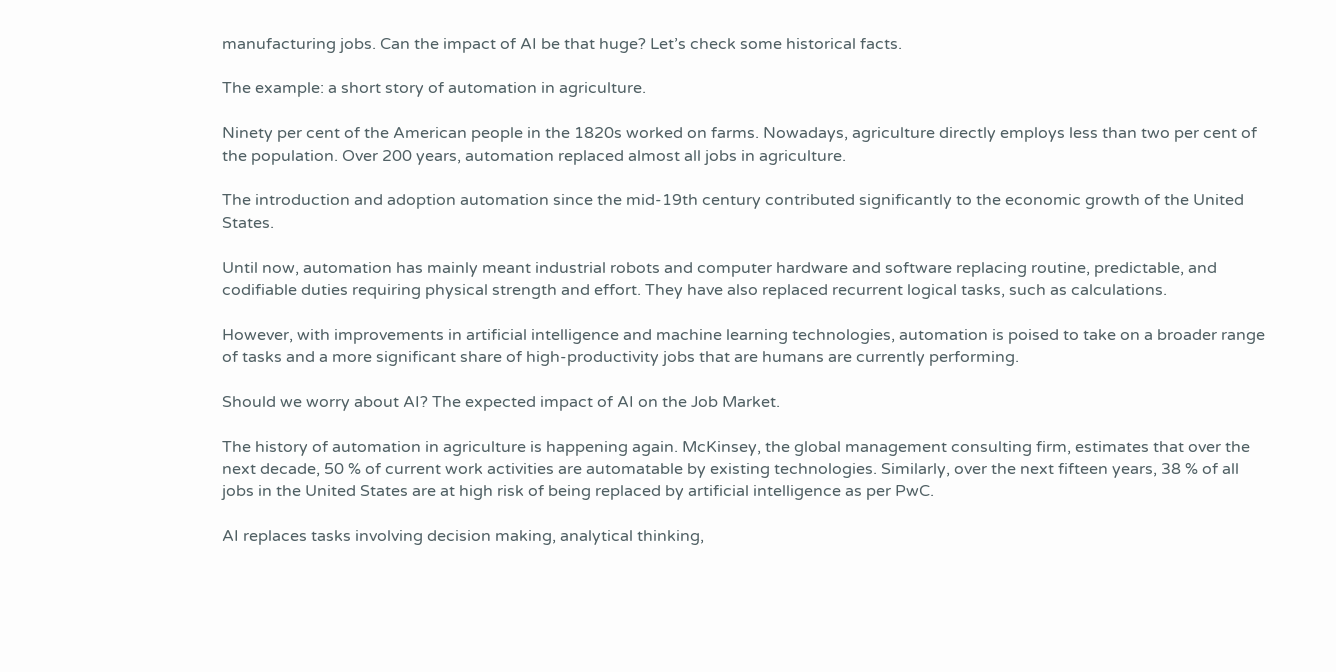manufacturing jobs. Can the impact of AI be that huge? Let’s check some historical facts.

The example: a short story of automation in agriculture.

Ninety per cent of the American people in the 1820s worked on farms. Nowadays, agriculture directly employs less than two per cent of the population. Over 200 years, automation replaced almost all jobs in agriculture.

The introduction and adoption automation since the mid-19th century contributed significantly to the economic growth of the United States.

Until now, automation has mainly meant industrial robots and computer hardware and software replacing routine, predictable, and codifiable duties requiring physical strength and effort. They have also replaced recurrent logical tasks, such as calculations.

However, with improvements in artificial intelligence and machine learning technologies, automation is poised to take on a broader range of tasks and a more significant share of high-productivity jobs that are humans are currently performing.

Should we worry about AI? The expected impact of AI on the Job Market.

The history of automation in agriculture is happening again. McKinsey, the global management consulting firm, estimates that over the next decade, 50 % of current work activities are automatable by existing technologies. Similarly, over the next fifteen years, 38 % of all jobs in the United States are at high risk of being replaced by artificial intelligence as per PwC.

AI replaces tasks involving decision making, analytical thinking,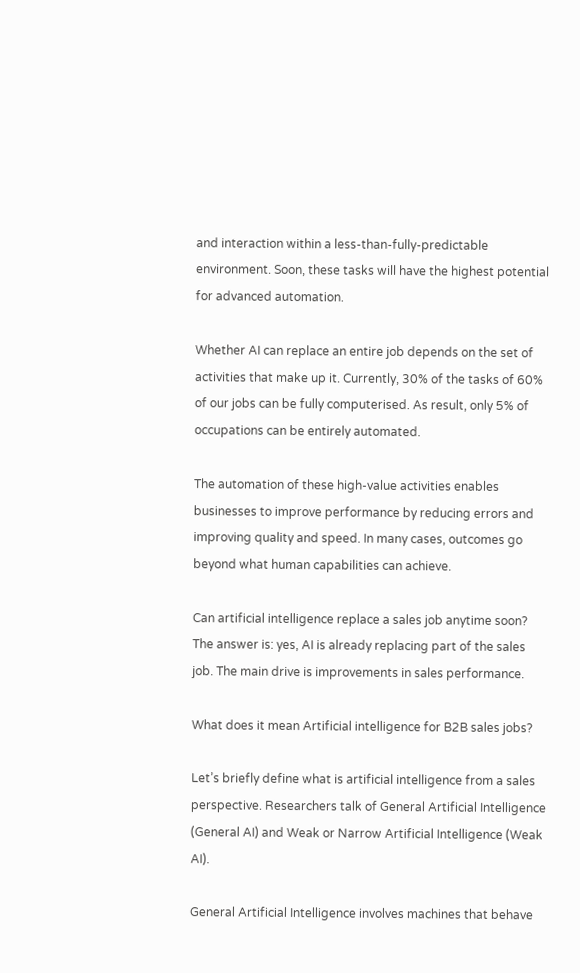and interaction within a less-than-fully-predictable environment. Soon, these tasks will have the highest potential for advanced automation.

Whether AI can replace an entire job depends on the set of activities that make up it. Currently, 30% of the tasks of 60% of our jobs can be fully computerised. As result, only 5% of occupations can be entirely automated.

The automation of these high-value activities enables businesses to improve performance by reducing errors and improving quality and speed. In many cases, outcomes go beyond what human capabilities can achieve.

Can artificial intelligence replace a sales job anytime soon? The answer is: yes, AI is already replacing part of the sales job. The main drive is improvements in sales performance.

What does it mean Artificial intelligence for B2B sales jobs?

Let’s briefly define what is artificial intelligence from a sales perspective. Researchers talk of General Artificial Intelligence (General AI) and Weak or Narrow Artificial Intelligence (Weak AI).

General Artificial Intelligence involves machines that behave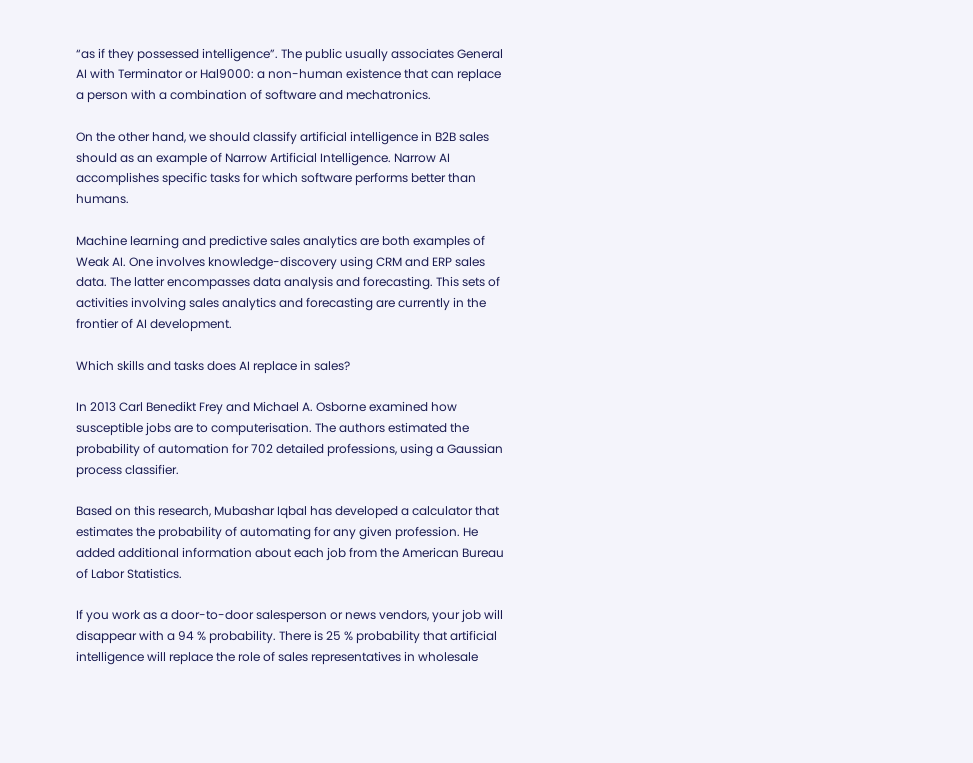“as if they possessed intelligence”. The public usually associates General AI with Terminator or Hal9000: a non-human existence that can replace a person with a combination of software and mechatronics.

On the other hand, we should classify artificial intelligence in B2B sales should as an example of Narrow Artificial Intelligence. Narrow AI accomplishes specific tasks for which software performs better than humans.

Machine learning and predictive sales analytics are both examples of Weak AI. One involves knowledge-discovery using CRM and ERP sales data. The latter encompasses data analysis and forecasting. This sets of activities involving sales analytics and forecasting are currently in the frontier of AI development.

Which skills and tasks does AI replace in sales?

In 2013 Carl Benedikt Frey and Michael A. Osborne examined how susceptible jobs are to computerisation. The authors estimated the probability of automation for 702 detailed professions, using a Gaussian process classifier.

Based on this research, Mubashar Iqbal has developed a calculator that estimates the probability of automating for any given profession. He added additional information about each job from the American Bureau of Labor Statistics.

If you work as a door-to-door salesperson or news vendors, your job will disappear with a 94 % probability. There is 25 % probability that artificial intelligence will replace the role of sales representatives in wholesale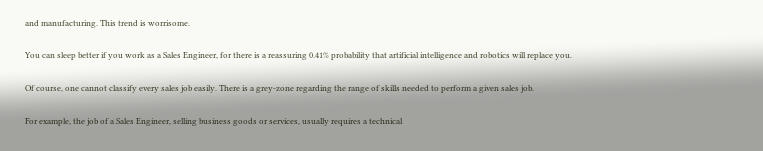and manufacturing. This trend is worrisome.

You can sleep better if you work as a Sales Engineer, for there is a reassuring 0.41% probability that artificial intelligence and robotics will replace you.

Of course, one cannot classify every sales job easily. There is a grey-zone regarding the range of skills needed to perform a given sales job.

For example, the job of a Sales Engineer, selling business goods or services, usually requires a technical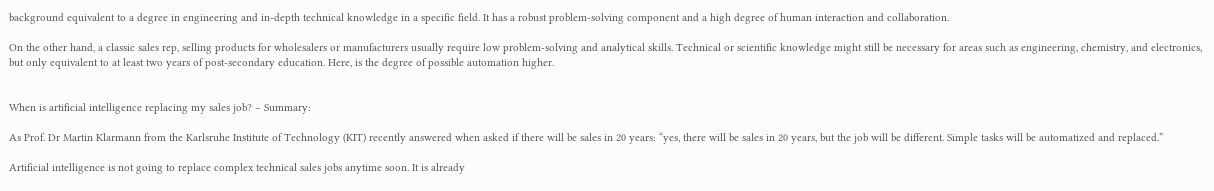background equivalent to a degree in engineering and in-depth technical knowledge in a specific field. It has a robust problem-solving component and a high degree of human interaction and collaboration.

On the other hand, a classic sales rep, selling products for wholesalers or manufacturers usually require low problem-solving and analytical skills. Technical or scientific knowledge might still be necessary for areas such as engineering, chemistry, and electronics, but only equivalent to at least two years of post-secondary education. Here, is the degree of possible automation higher.


When is artificial intelligence replacing my sales job? – Summary:

As Prof. Dr Martin Klarmann from the Karlsruhe Institute of Technology (KIT) recently answered when asked if there will be sales in 20 years: “yes, there will be sales in 20 years, but the job will be different. Simple tasks will be automatized and replaced.”

Artificial intelligence is not going to replace complex technical sales jobs anytime soon. It is already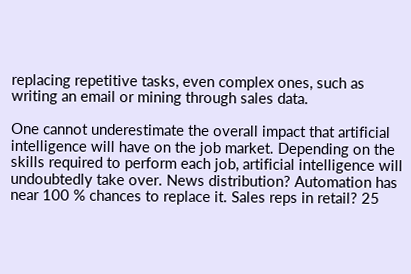replacing repetitive tasks, even complex ones, such as writing an email or mining through sales data.

One cannot underestimate the overall impact that artificial intelligence will have on the job market. Depending on the skills required to perform each job, artificial intelligence will undoubtedly take over. News distribution? Automation has near 100 % chances to replace it. Sales reps in retail? 25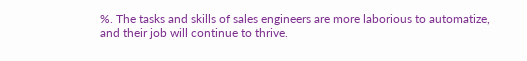%. The tasks and skills of sales engineers are more laborious to automatize, and their job will continue to thrive.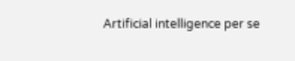Artificial intelligence per se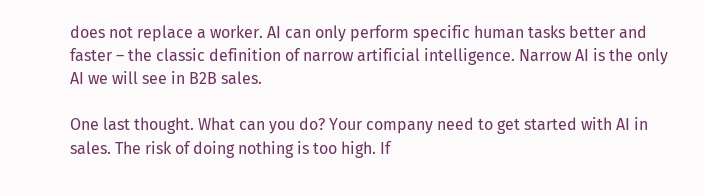does not replace a worker. AI can only perform specific human tasks better and faster – the classic definition of narrow artificial intelligence. Narrow AI is the only AI we will see in B2B sales.

One last thought. What can you do? Your company need to get started with AI in sales. The risk of doing nothing is too high. If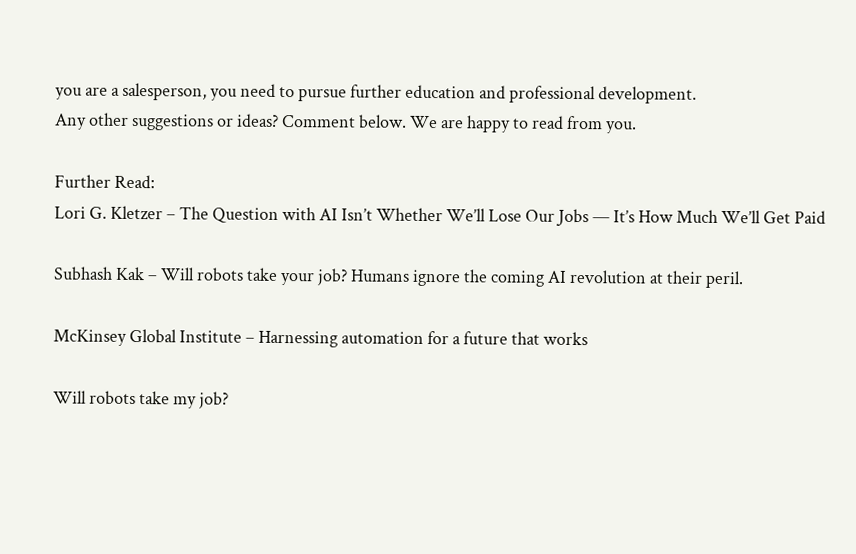you are a salesperson, you need to pursue further education and professional development.
Any other suggestions or ideas? Comment below. We are happy to read from you.

Further Read:
Lori G. Kletzer – The Question with AI Isn’t Whether We’ll Lose Our Jobs — It’s How Much We’ll Get Paid

Subhash Kak – Will robots take your job? Humans ignore the coming AI revolution at their peril.

McKinsey Global Institute – Harnessing automation for a future that works

Will robots take my job?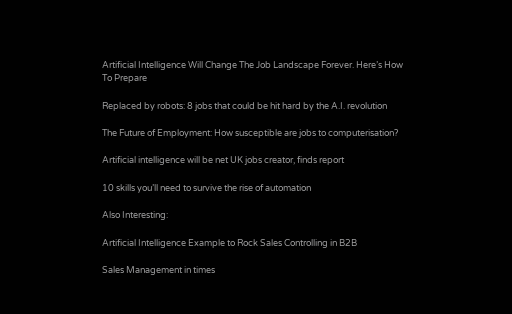Artificial Intelligence Will Change The Job Landscape Forever. Here’s How To Prepare

Replaced by robots: 8 jobs that could be hit hard by the A.I. revolution

The Future of Employment: How susceptible are jobs to computerisation?

Artificial intelligence will be net UK jobs creator, finds report

10 skills you’ll need to survive the rise of automation

Also Interesting:

Artificial Intelligence Example to Rock Sales Controlling in B2B

Sales Management in times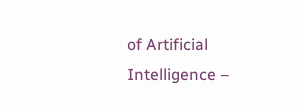of Artificial Intelligence –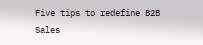Five tips to redefine B2B Sales